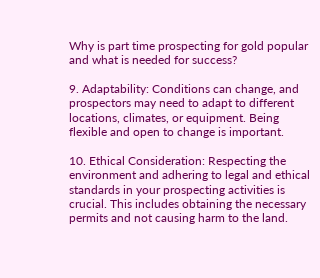Why is part time prospecting for gold popular and what is needed for success?

9. Adaptability: Conditions can change, and prospectors may need to adapt to different locations, climates, or equipment. Being flexible and open to change is important.

10. Ethical Consideration: Respecting the environment and adhering to legal and ethical standards in your prospecting activities is crucial. This includes obtaining the necessary permits and not causing harm to the land.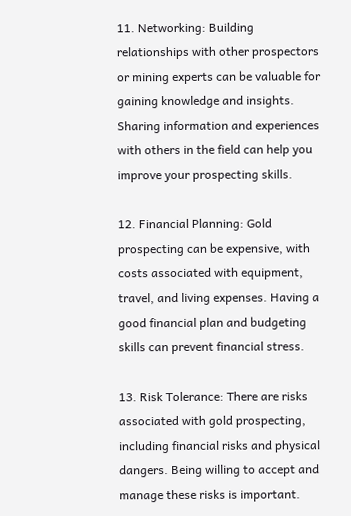11. Networking: Building relationships with other prospectors or mining experts can be valuable for gaining knowledge and insights. Sharing information and experiences with others in the field can help you improve your prospecting skills.

12. Financial Planning: Gold prospecting can be expensive, with costs associated with equipment, travel, and living expenses. Having a good financial plan and budgeting skills can prevent financial stress.

13. Risk Tolerance: There are risks associated with gold prospecting, including financial risks and physical dangers. Being willing to accept and manage these risks is important.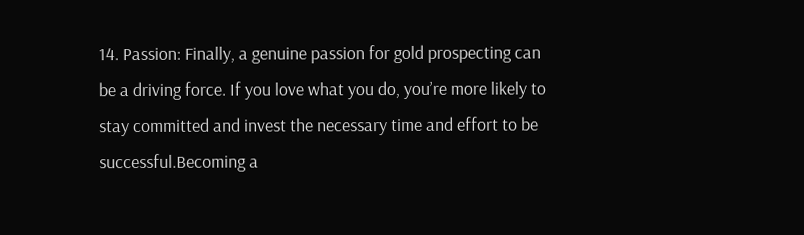14. Passion: Finally, a genuine passion for gold prospecting can be a driving force. If you love what you do, you’re more likely to stay committed and invest the necessary time and effort to be successful.Becoming a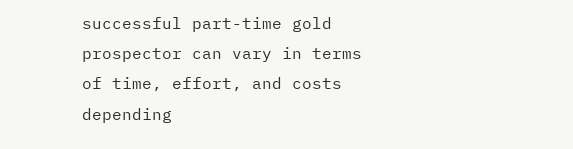successful part-time gold prospector can vary in terms of time, effort, and costs depending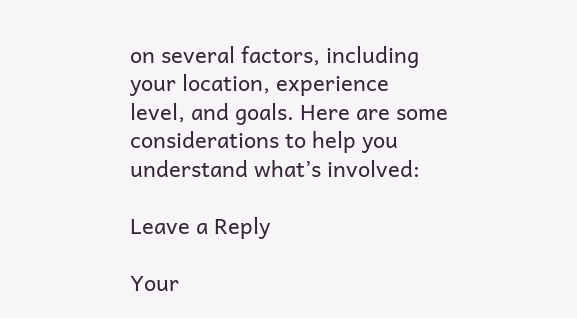on several factors, including your location, experience level, and goals. Here are some considerations to help you understand what’s involved:

Leave a Reply

Your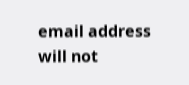email address will not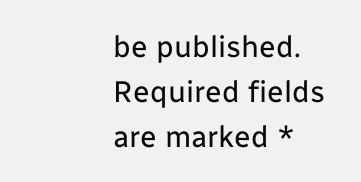be published. Required fields are marked *